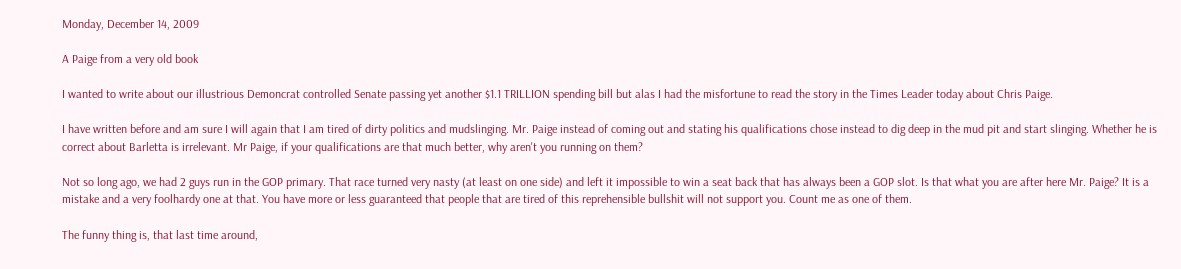Monday, December 14, 2009

A Paige from a very old book

I wanted to write about our illustrious Demoncrat controlled Senate passing yet another $1.1 TRILLION spending bill but alas I had the misfortune to read the story in the Times Leader today about Chris Paige.

I have written before and am sure I will again that I am tired of dirty politics and mudslinging. Mr. Paige instead of coming out and stating his qualifications chose instead to dig deep in the mud pit and start slinging. Whether he is correct about Barletta is irrelevant. Mr Paige, if your qualifications are that much better, why aren't you running on them?

Not so long ago, we had 2 guys run in the GOP primary. That race turned very nasty (at least on one side) and left it impossible to win a seat back that has always been a GOP slot. Is that what you are after here Mr. Paige? It is a mistake and a very foolhardy one at that. You have more or less guaranteed that people that are tired of this reprehensible bullshit will not support you. Count me as one of them.

The funny thing is, that last time around,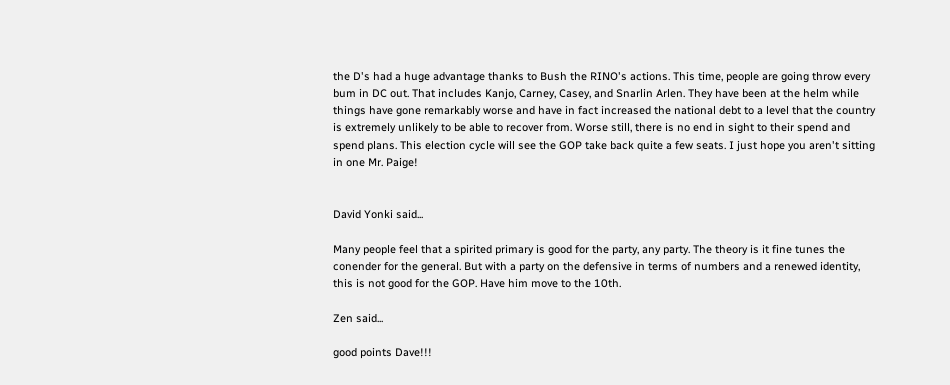the D's had a huge advantage thanks to Bush the RINO's actions. This time, people are going throw every bum in DC out. That includes Kanjo, Carney, Casey, and Snarlin Arlen. They have been at the helm while things have gone remarkably worse and have in fact increased the national debt to a level that the country is extremely unlikely to be able to recover from. Worse still, there is no end in sight to their spend and spend plans. This election cycle will see the GOP take back quite a few seats. I just hope you aren't sitting in one Mr. Paige!


David Yonki said...

Many people feel that a spirited primary is good for the party, any party. The theory is it fine tunes the conender for the general. But with a party on the defensive in terms of numbers and a renewed identity, this is not good for the GOP. Have him move to the 10th.

Zen said...

good points Dave!!!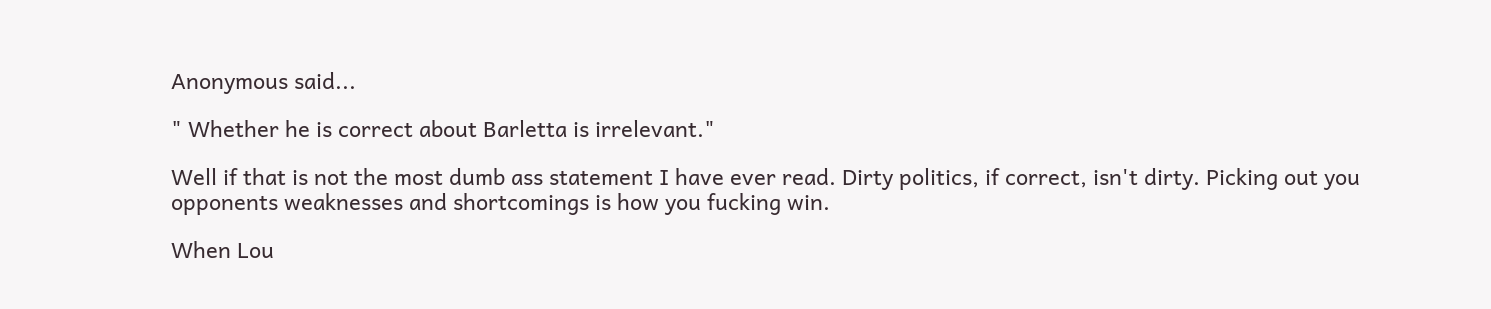Anonymous said...

" Whether he is correct about Barletta is irrelevant."

Well if that is not the most dumb ass statement I have ever read. Dirty politics, if correct, isn't dirty. Picking out you opponents weaknesses and shortcomings is how you fucking win.

When Lou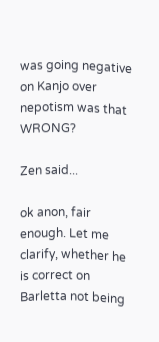was going negative on Kanjo over nepotism was that WRONG?

Zen said...

ok anon, fair enough. Let me clarify, whether he is correct on Barletta not being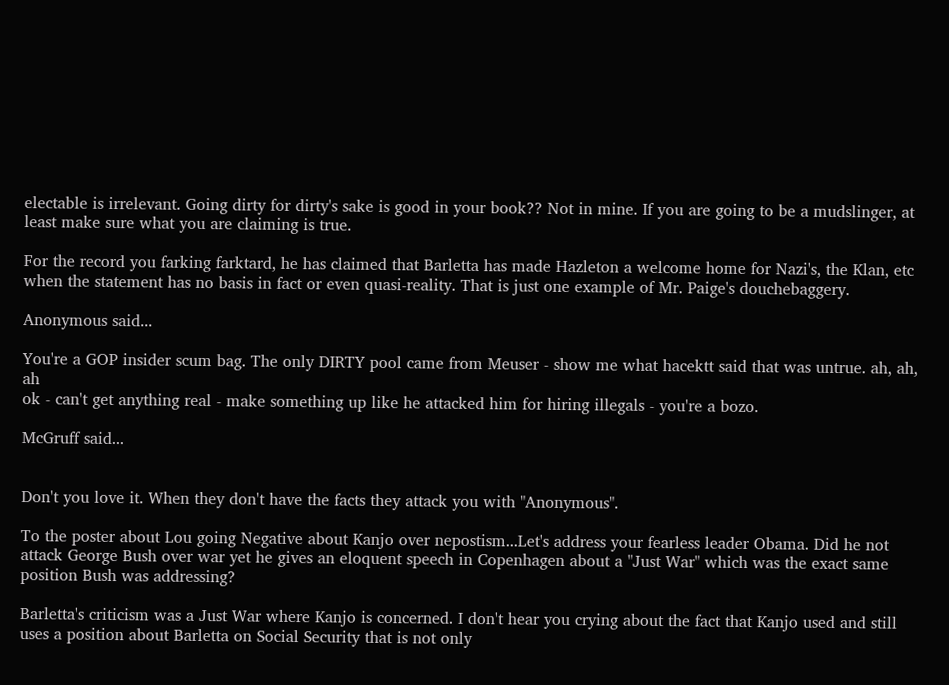electable is irrelevant. Going dirty for dirty's sake is good in your book?? Not in mine. If you are going to be a mudslinger, at least make sure what you are claiming is true.

For the record you farking farktard, he has claimed that Barletta has made Hazleton a welcome home for Nazi's, the Klan, etc when the statement has no basis in fact or even quasi-reality. That is just one example of Mr. Paige's douchebaggery.

Anonymous said...

You're a GOP insider scum bag. The only DIRTY pool came from Meuser - show me what hacektt said that was untrue. ah, ah, ah
ok - can't get anything real - make something up like he attacked him for hiring illegals - you're a bozo.

McGruff said...


Don't you love it. When they don't have the facts they attack you with "Anonymous".

To the poster about Lou going Negative about Kanjo over nepostism...Let's address your fearless leader Obama. Did he not attack George Bush over war yet he gives an eloquent speech in Copenhagen about a "Just War" which was the exact same position Bush was addressing?

Barletta's criticism was a Just War where Kanjo is concerned. I don't hear you crying about the fact that Kanjo used and still uses a position about Barletta on Social Security that is not only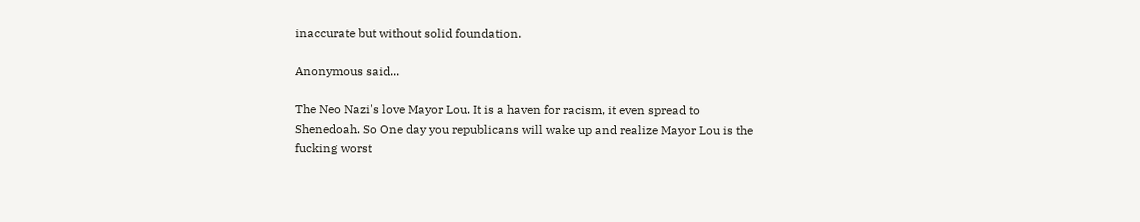inaccurate but without solid foundation.

Anonymous said...

The Neo Nazi's love Mayor Lou. It is a haven for racism, it even spread to Shenedoah. So One day you republicans will wake up and realize Mayor Lou is the fucking worst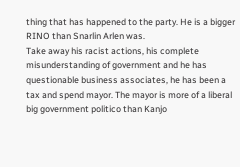thing that has happened to the party. He is a bigger RINO than Snarlin Arlen was.
Take away his racist actions, his complete misunderstanding of government and he has questionable business associates, he has been a tax and spend mayor. The mayor is more of a liberal big government politico than Kanjo